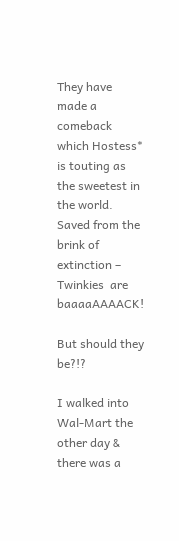They have made a comeback which Hostess* is touting as the sweetest in the world.  Saved from the brink of extinction – Twinkies  are baaaaAAAACK!

But should they be?!?

I walked into Wal-Mart the other day & there was a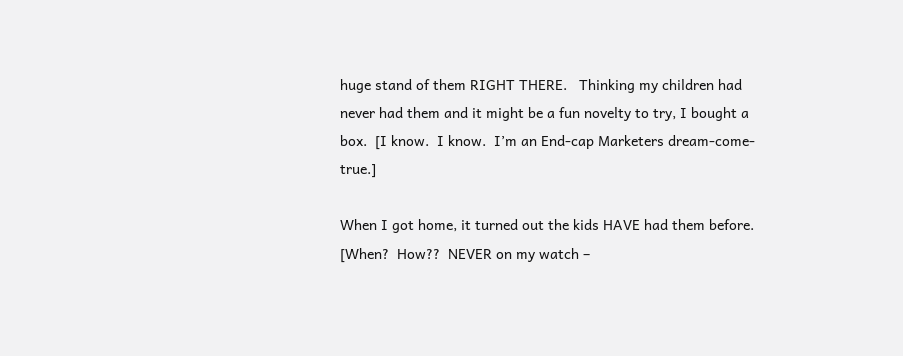huge stand of them RIGHT THERE.   Thinking my children had never had them and it might be a fun novelty to try, I bought a box.  [I know.  I know.  I’m an End-cap Marketers dream-come-true.]

When I got home, it turned out the kids HAVE had them before.  [When?  How??  NEVER on my watch –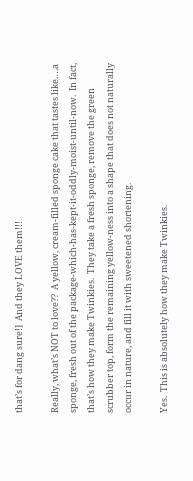that’s for dang sure!]  And they LOVE them!!!

Really, what’s NOT to love??  A yellow, cream-filled sponge cake that tastes like….a sponge, fresh out of the package-which-has-kept-it-oddly-moist-until-now.  In fact, that’s how they make Twinkies.  They take a fresh sponge, remove the green scrubber top, form the remaining yellow-ness into a shape that does not naturally occur in nature, and fill it with sweetened shortening.

Yes.  This is absolutely how they make Twinkies.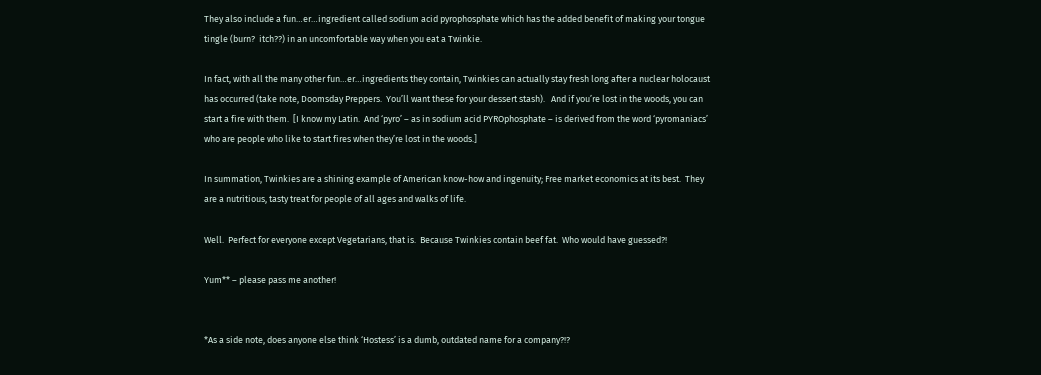They also include a fun…er…ingredient called sodium acid pyrophosphate which has the added benefit of making your tongue tingle (burn?  itch??) in an uncomfortable way when you eat a Twinkie.

In fact, with all the many other fun…er…ingredients they contain, Twinkies can actually stay fresh long after a nuclear holocaust has occurred (take note, Doomsday Preppers.  You’ll want these for your dessert stash).   And if you’re lost in the woods, you can start a fire with them.  [I know my Latin.  And ‘pyro’ – as in sodium acid PYROphosphate – is derived from the word ‘pyromaniacs’ who are people who like to start fires when they’re lost in the woods.]

In summation, Twinkies are a shining example of American know-how and ingenuity; Free market economics at its best.  They are a nutritious, tasty treat for people of all ages and walks of life.

Well.  Perfect for everyone except Vegetarians, that is.  Because Twinkies contain beef fat.  Who would have guessed?!

Yum** – please pass me another!


*As a side note, does anyone else think ‘Hostess’ is a dumb, outdated name for a company?!?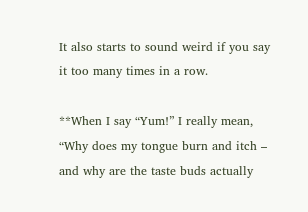It also starts to sound weird if you say it too many times in a row.

**When I say “Yum!” I really mean, “Why does my tongue burn and itch – and why are the taste buds actually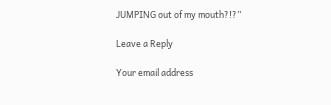JUMPING out of my mouth?!?”

Leave a Reply

Your email address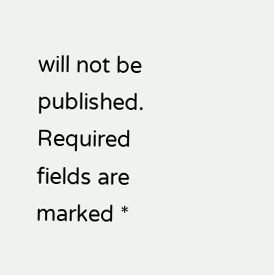will not be published. Required fields are marked *